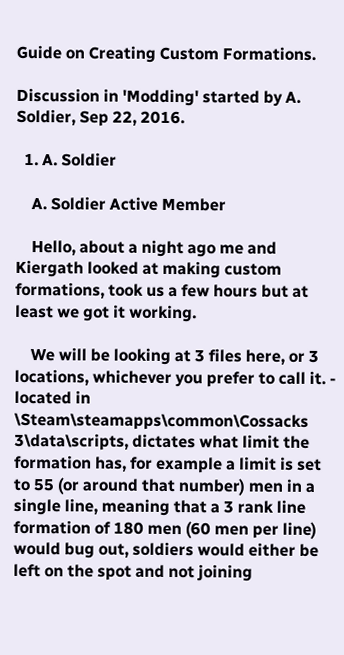Guide on Creating Custom Formations.

Discussion in 'Modding' started by A. Soldier, Sep 22, 2016.

  1. A. Soldier

    A. Soldier Active Member

    Hello, about a night ago me and Kiergath looked at making custom formations, took us a few hours but at least we got it working.

    We will be looking at 3 files here, or 3 locations, whichever you prefer to call it. - located in \Steam\steamapps\common\Cossacks 3\data\scripts, dictates what limit the formation has, for example a limit is set to 55 (or around that number) men in a single line, meaning that a 3 rank line formation of 180 men (60 men per line) would bug out, soldiers would either be left on the spot and not joining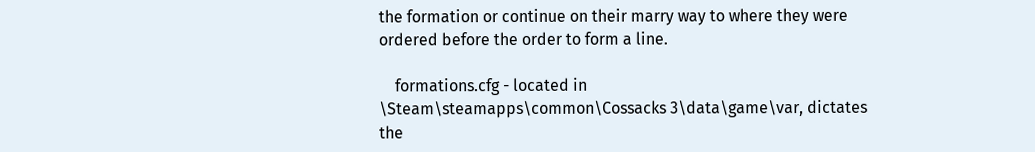the formation or continue on their marry way to where they were ordered before the order to form a line.

    formations.cfg - located in \Steam\steamapps\common\Cossacks 3\data\game\var, dictates the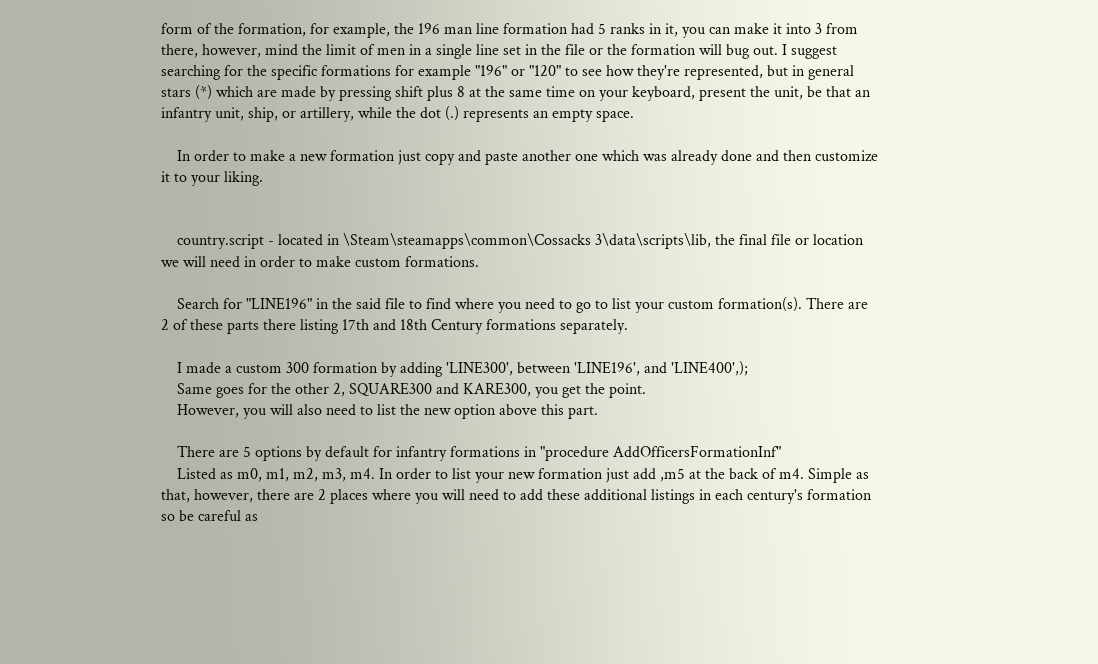form of the formation, for example, the 196 man line formation had 5 ranks in it, you can make it into 3 from there, however, mind the limit of men in a single line set in the file or the formation will bug out. I suggest searching for the specific formations for example "196" or "120" to see how they're represented, but in general stars (*) which are made by pressing shift plus 8 at the same time on your keyboard, present the unit, be that an infantry unit, ship, or artillery, while the dot (.) represents an empty space.

    In order to make a new formation just copy and paste another one which was already done and then customize it to your liking.


    country.script - located in \Steam\steamapps\common\Cossacks 3\data\scripts\lib, the final file or location we will need in order to make custom formations.

    Search for "LINE196" in the said file to find where you need to go to list your custom formation(s). There are 2 of these parts there listing 17th and 18th Century formations separately.

    I made a custom 300 formation by adding 'LINE300', between 'LINE196', and 'LINE400',);
    Same goes for the other 2, SQUARE300 and KARE300, you get the point.
    However, you will also need to list the new option above this part.

    There are 5 options by default for infantry formations in "procedure AddOfficersFormationInf"
    Listed as m0, m1, m2, m3, m4. In order to list your new formation just add ,m5 at the back of m4. Simple as that, however, there are 2 places where you will need to add these additional listings in each century's formation so be careful as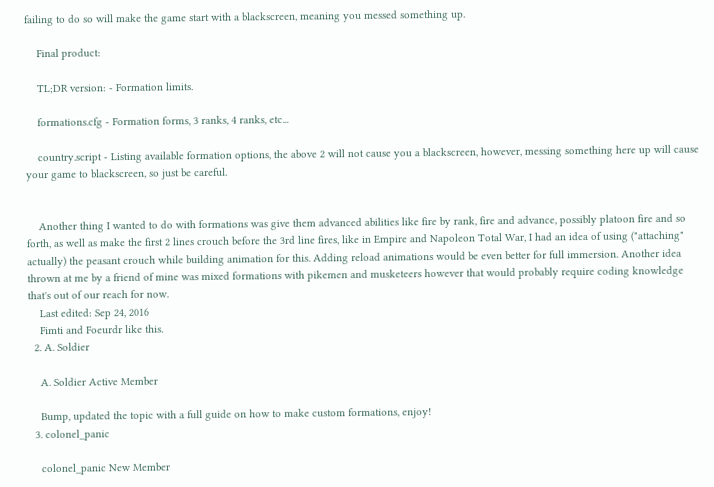failing to do so will make the game start with a blackscreen, meaning you messed something up.

    Final product:

    TL;DR version: - Formation limits.

    formations.cfg - Formation forms, 3 ranks, 4 ranks, etc...

    country.script - Listing available formation options, the above 2 will not cause you a blackscreen, however, messing something here up will cause your game to blackscreen, so just be careful.


    Another thing I wanted to do with formations was give them advanced abilities like fire by rank, fire and advance, possibly platoon fire and so forth, as well as make the first 2 lines crouch before the 3rd line fires, like in Empire and Napoleon Total War, I had an idea of using ("attaching" actually) the peasant crouch while building animation for this. Adding reload animations would be even better for full immersion. Another idea thrown at me by a friend of mine was mixed formations with pikemen and musketeers however that would probably require coding knowledge that's out of our reach for now.
    Last edited: Sep 24, 2016
    Fimti and Foeurdr like this.
  2. A. Soldier

    A. Soldier Active Member

    Bump, updated the topic with a full guide on how to make custom formations, enjoy!
  3. colonel_panic

    colonel_panic New Member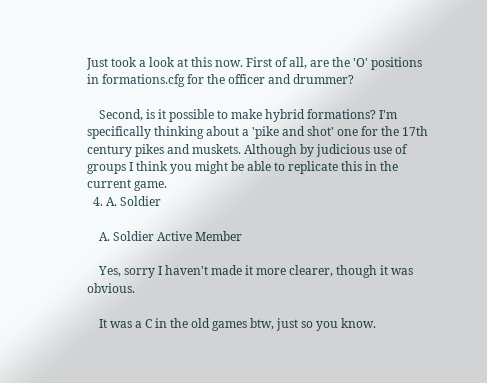Just took a look at this now. First of all, are the 'O' positions in formations.cfg for the officer and drummer?

    Second, is it possible to make hybrid formations? I'm specifically thinking about a 'pike and shot' one for the 17th century pikes and muskets. Although by judicious use of groups I think you might be able to replicate this in the current game.
  4. A. Soldier

    A. Soldier Active Member

    Yes, sorry I haven't made it more clearer, though it was obvious.

    It was a C in the old games btw, just so you know.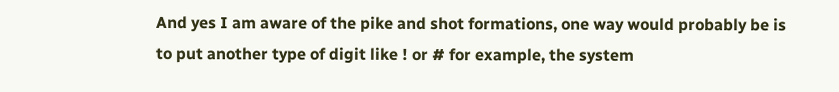And yes I am aware of the pike and shot formations, one way would probably be is to put another type of digit like ! or # for example, the system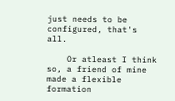just needs to be configured, that's all.

    Or atleast I think so, a friend of mine made a flexible formation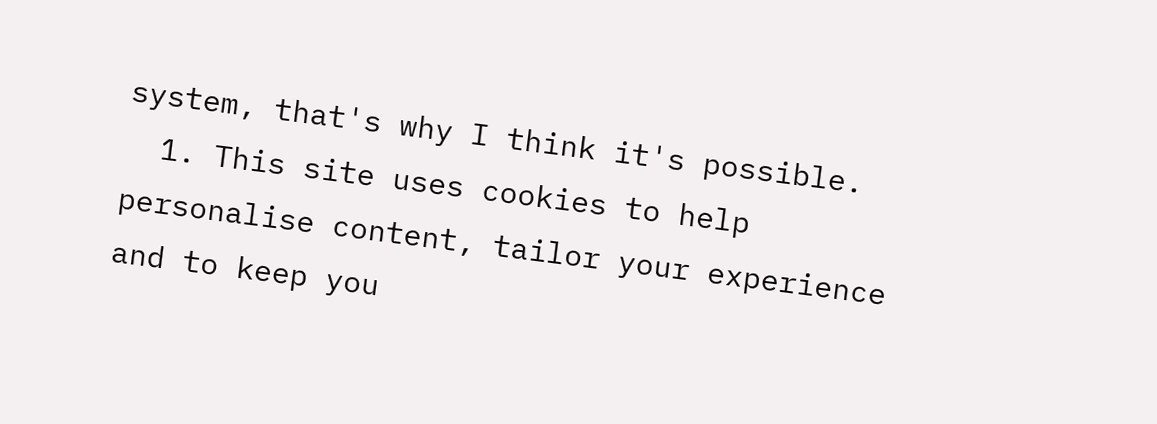system, that's why I think it's possible.
  1. This site uses cookies to help personalise content, tailor your experience and to keep you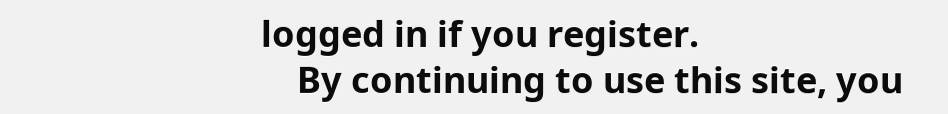logged in if you register.
    By continuing to use this site, you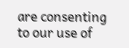are consenting to our use of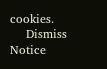cookies.
    Dismiss Notice